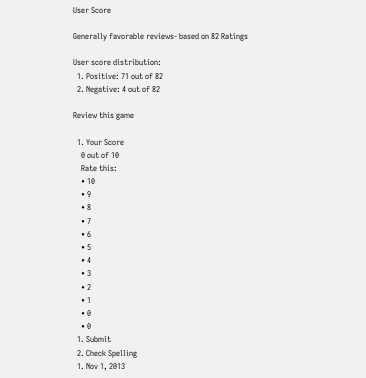User Score

Generally favorable reviews- based on 82 Ratings

User score distribution:
  1. Positive: 71 out of 82
  2. Negative: 4 out of 82

Review this game

  1. Your Score
    0 out of 10
    Rate this:
    • 10
    • 9
    • 8
    • 7
    • 6
    • 5
    • 4
    • 3
    • 2
    • 1
    • 0
    • 0
  1. Submit
  2. Check Spelling
  1. Nov 1, 2013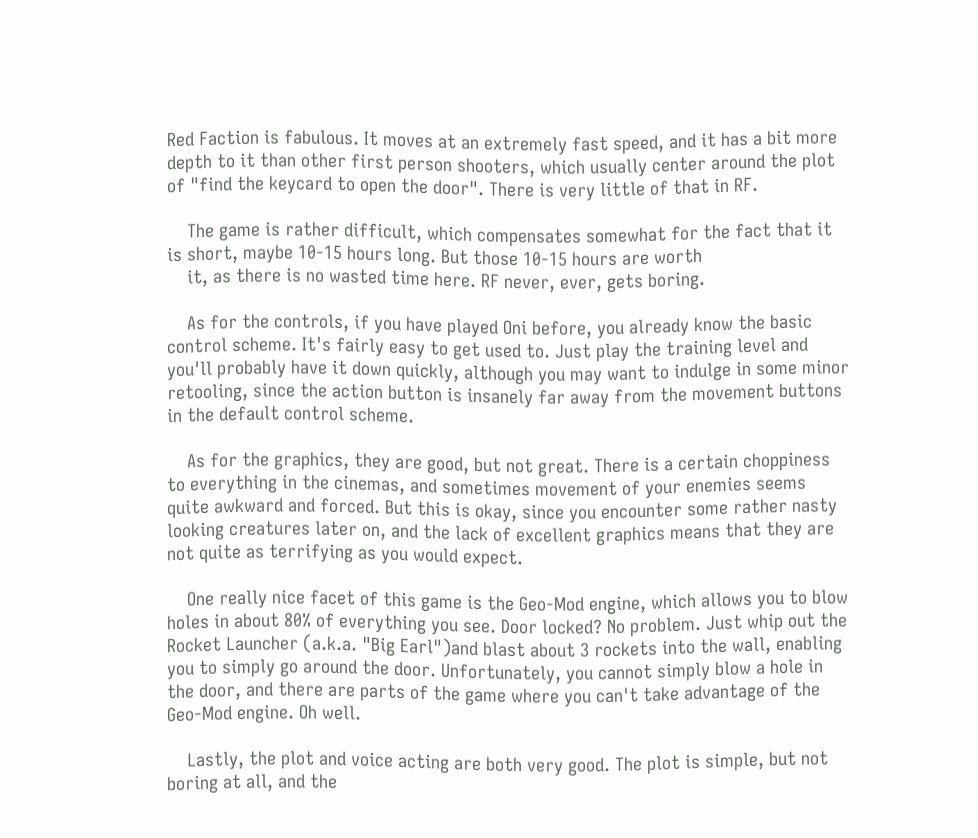Red Faction is fabulous. It moves at an extremely fast speed, and it has a bit more depth to it than other first person shooters, which usually center around the plot of "find the keycard to open the door". There is very little of that in RF.

    The game is rather difficult, which compensates somewhat for the fact that it is short, maybe 10-15 hours long. But those 10-15 hours are worth
    it, as there is no wasted time here. RF never, ever, gets boring.

    As for the controls, if you have played Oni before, you already know the basic control scheme. It's fairly easy to get used to. Just play the training level and you'll probably have it down quickly, although you may want to indulge in some minor retooling, since the action button is insanely far away from the movement buttons in the default control scheme.

    As for the graphics, they are good, but not great. There is a certain choppiness to everything in the cinemas, and sometimes movement of your enemies seems quite awkward and forced. But this is okay, since you encounter some rather nasty looking creatures later on, and the lack of excellent graphics means that they are not quite as terrifying as you would expect.

    One really nice facet of this game is the Geo-Mod engine, which allows you to blow holes in about 80% of everything you see. Door locked? No problem. Just whip out the Rocket Launcher (a.k.a. "Big Earl")and blast about 3 rockets into the wall, enabling you to simply go around the door. Unfortunately, you cannot simply blow a hole in the door, and there are parts of the game where you can't take advantage of the Geo-Mod engine. Oh well.

    Lastly, the plot and voice acting are both very good. The plot is simple, but not boring at all, and the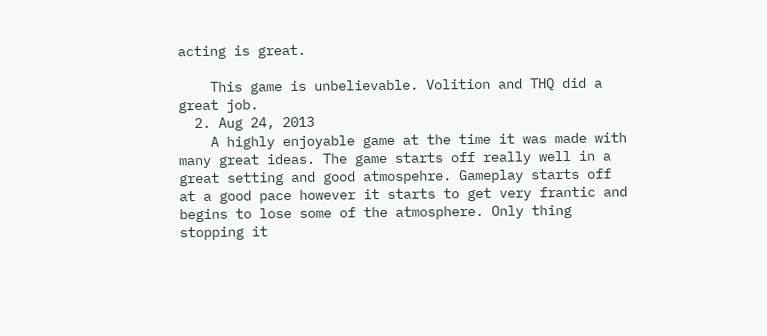acting is great.

    This game is unbelievable. Volition and THQ did a great job.
  2. Aug 24, 2013
    A highly enjoyable game at the time it was made with many great ideas. The game starts off really well in a great setting and good atmospehre. Gameplay starts off at a good pace however it starts to get very frantic and begins to lose some of the atmosphere. Only thing stopping it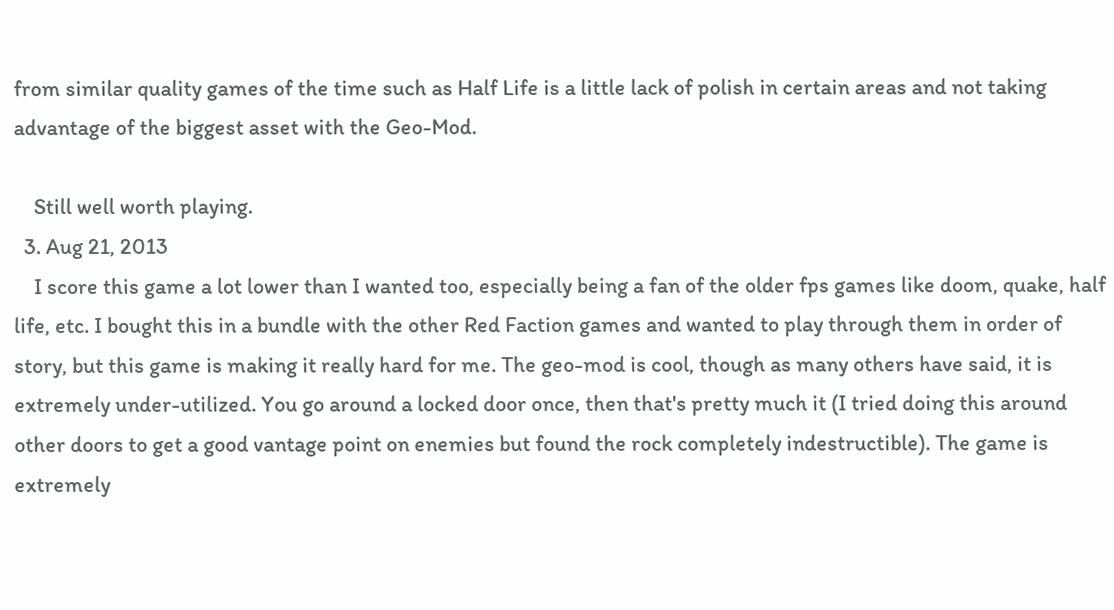from similar quality games of the time such as Half Life is a little lack of polish in certain areas and not taking advantage of the biggest asset with the Geo-Mod.

    Still well worth playing.
  3. Aug 21, 2013
    I score this game a lot lower than I wanted too, especially being a fan of the older fps games like doom, quake, half life, etc. I bought this in a bundle with the other Red Faction games and wanted to play through them in order of story, but this game is making it really hard for me. The geo-mod is cool, though as many others have said, it is extremely under-utilized. You go around a locked door once, then that's pretty much it (I tried doing this around other doors to get a good vantage point on enemies but found the rock completely indestructible). The game is extremely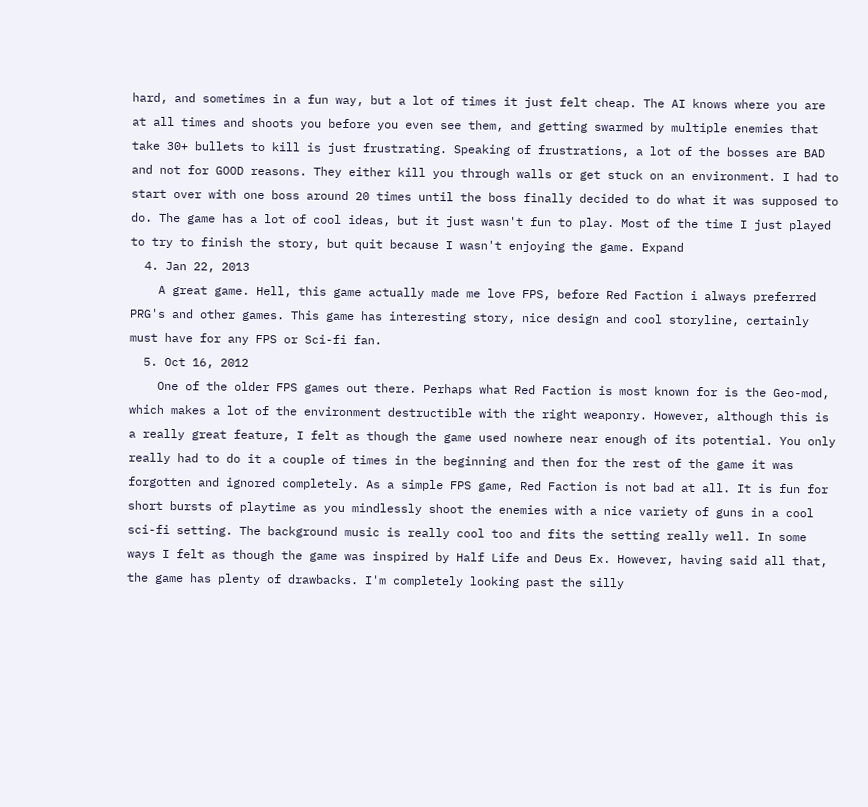hard, and sometimes in a fun way, but a lot of times it just felt cheap. The AI knows where you are at all times and shoots you before you even see them, and getting swarmed by multiple enemies that take 30+ bullets to kill is just frustrating. Speaking of frustrations, a lot of the bosses are BAD and not for GOOD reasons. They either kill you through walls or get stuck on an environment. I had to start over with one boss around 20 times until the boss finally decided to do what it was supposed to do. The game has a lot of cool ideas, but it just wasn't fun to play. Most of the time I just played to try to finish the story, but quit because I wasn't enjoying the game. Expand
  4. Jan 22, 2013
    A great game. Hell, this game actually made me love FPS, before Red Faction i always preferred PRG's and other games. This game has interesting story, nice design and cool storyline, certainly must have for any FPS or Sci-fi fan.
  5. Oct 16, 2012
    One of the older FPS games out there. Perhaps what Red Faction is most known for is the Geo-mod, which makes a lot of the environment destructible with the right weaponry. However, although this is a really great feature, I felt as though the game used nowhere near enough of its potential. You only really had to do it a couple of times in the beginning and then for the rest of the game it was forgotten and ignored completely. As a simple FPS game, Red Faction is not bad at all. It is fun for short bursts of playtime as you mindlessly shoot the enemies with a nice variety of guns in a cool sci-fi setting. The background music is really cool too and fits the setting really well. In some ways I felt as though the game was inspired by Half Life and Deus Ex. However, having said all that, the game has plenty of drawbacks. I'm completely looking past the silly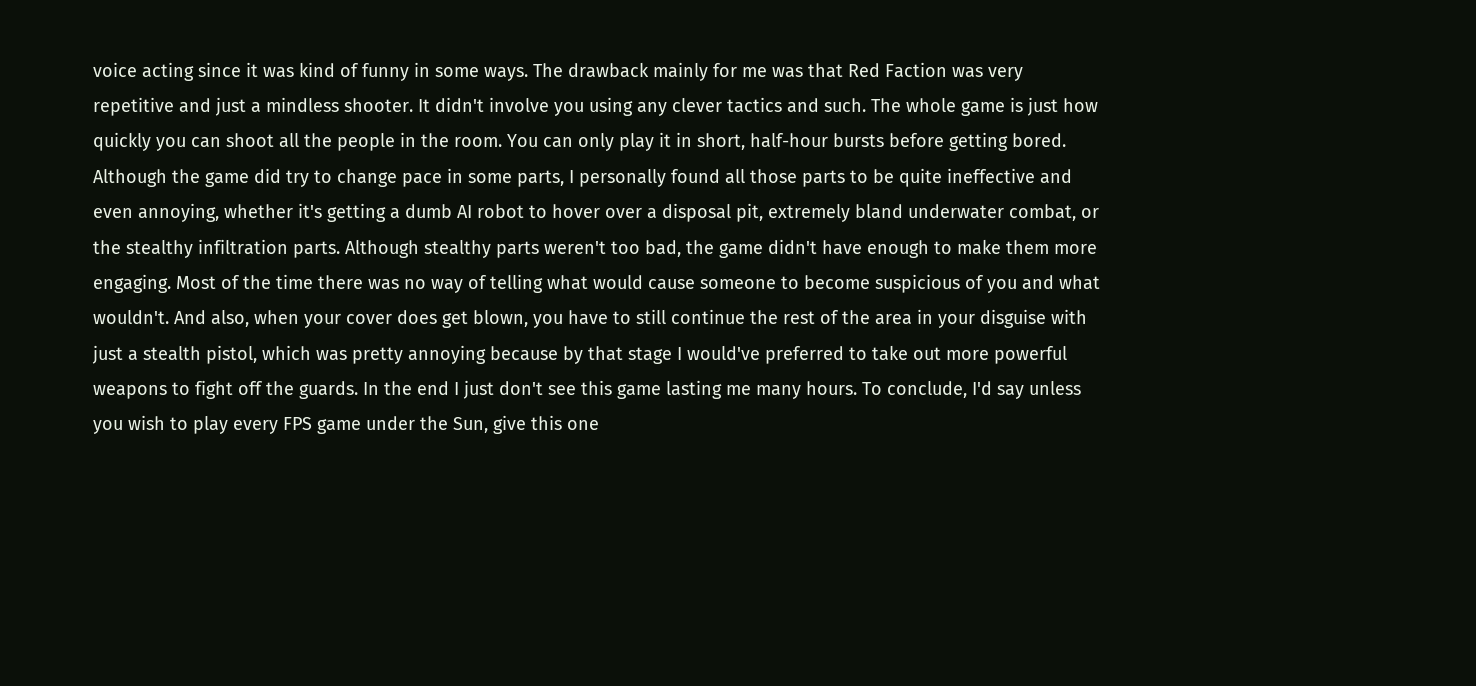voice acting since it was kind of funny in some ways. The drawback mainly for me was that Red Faction was very repetitive and just a mindless shooter. It didn't involve you using any clever tactics and such. The whole game is just how quickly you can shoot all the people in the room. You can only play it in short, half-hour bursts before getting bored. Although the game did try to change pace in some parts, I personally found all those parts to be quite ineffective and even annoying, whether it's getting a dumb AI robot to hover over a disposal pit, extremely bland underwater combat, or the stealthy infiltration parts. Although stealthy parts weren't too bad, the game didn't have enough to make them more engaging. Most of the time there was no way of telling what would cause someone to become suspicious of you and what wouldn't. And also, when your cover does get blown, you have to still continue the rest of the area in your disguise with just a stealth pistol, which was pretty annoying because by that stage I would've preferred to take out more powerful weapons to fight off the guards. In the end I just don't see this game lasting me many hours. To conclude, I'd say unless you wish to play every FPS game under the Sun, give this one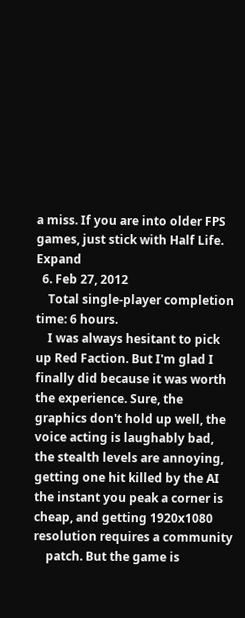a miss. If you are into older FPS games, just stick with Half Life. Expand
  6. Feb 27, 2012
    Total single-player completion time: 6 hours.
    I was always hesitant to pick up Red Faction. But I'm glad I finally did because it was worth the experience. Sure, the graphics don't hold up well, the voice acting is laughably bad, the stealth levels are annoying, getting one hit killed by the AI the instant you peak a corner is cheap, and getting 1920x1080 resolution requires a community
    patch. But the game is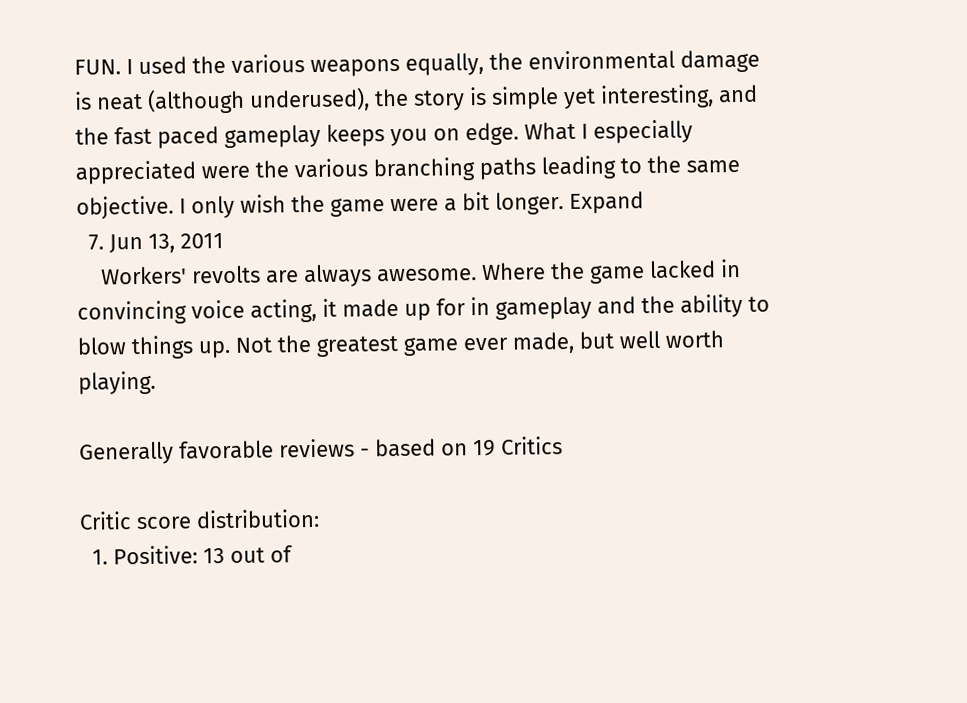FUN. I used the various weapons equally, the environmental damage is neat (although underused), the story is simple yet interesting, and the fast paced gameplay keeps you on edge. What I especially appreciated were the various branching paths leading to the same objective. I only wish the game were a bit longer. Expand
  7. Jun 13, 2011
    Workers' revolts are always awesome. Where the game lacked in convincing voice acting, it made up for in gameplay and the ability to blow things up. Not the greatest game ever made, but well worth playing.

Generally favorable reviews - based on 19 Critics

Critic score distribution:
  1. Positive: 13 out of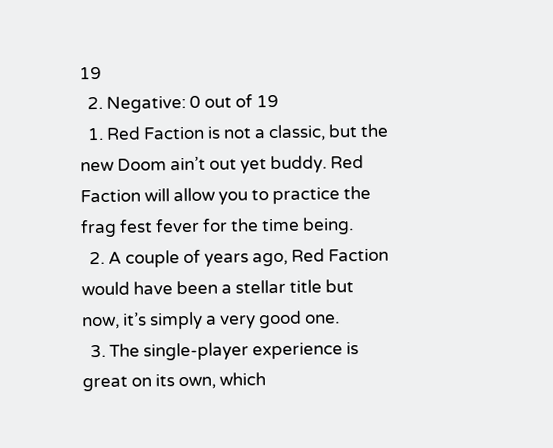19
  2. Negative: 0 out of 19
  1. Red Faction is not a classic, but the new Doom ain’t out yet buddy. Red Faction will allow you to practice the frag fest fever for the time being.
  2. A couple of years ago, Red Faction would have been a stellar title but now, it’s simply a very good one.
  3. The single-player experience is great on its own, which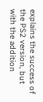explains the success of the PS2 version, but with the addition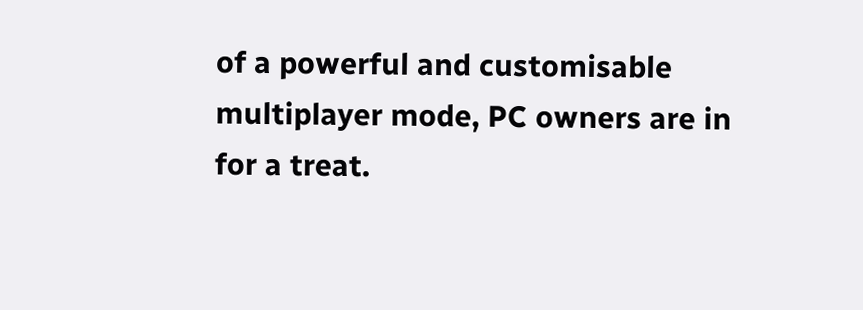of a powerful and customisable multiplayer mode, PC owners are in for a treat.